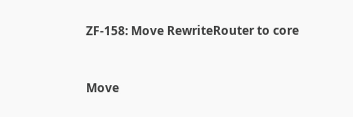ZF-158: Move RewriteRouter to core


Move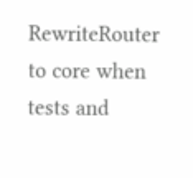RewriteRouter to core when tests and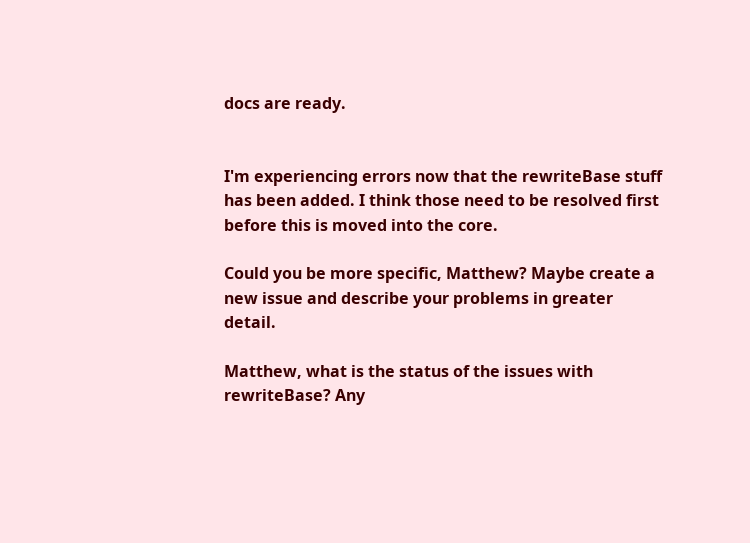docs are ready.


I'm experiencing errors now that the rewriteBase stuff has been added. I think those need to be resolved first before this is moved into the core.

Could you be more specific, Matthew? Maybe create a new issue and describe your problems in greater detail.

Matthew, what is the status of the issues with rewriteBase? Any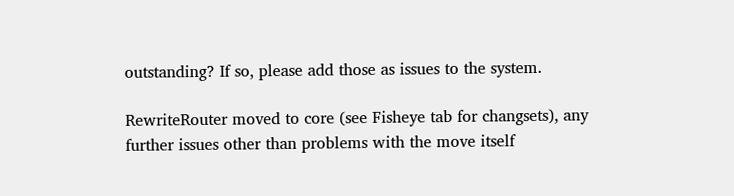outstanding? If so, please add those as issues to the system.

RewriteRouter moved to core (see Fisheye tab for changsets), any further issues other than problems with the move itself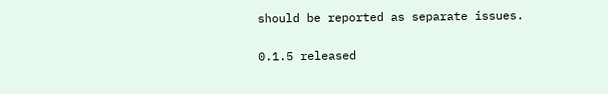should be reported as separate issues.

0.1.5 released